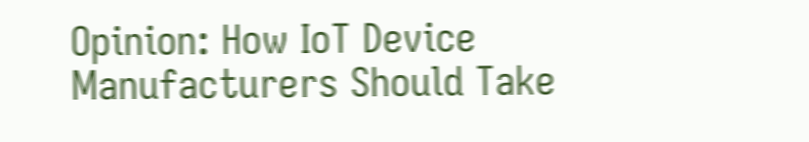Opinion: How IoT Device Manufacturers Should Take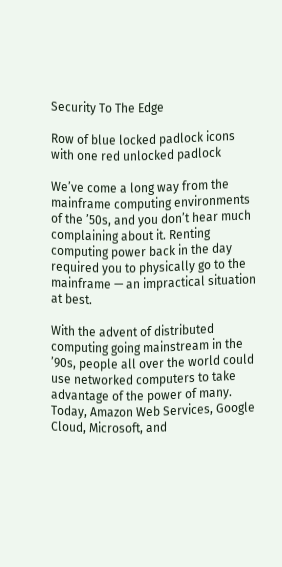Security To The Edge

Row of blue locked padlock icons with one red unlocked padlock

We’ve come a long way from the mainframe computing environments of the ’50s, and you don’t hear much complaining about it. Renting computing power back in the day required you to physically go to the mainframe — an impractical situation at best.

With the advent of distributed computing going mainstream in the ’90s, people all over the world could use networked computers to take advantage of the power of many. Today, Amazon Web Services, Google Cloud, Microsoft, and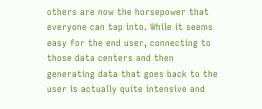others are now the horsepower that everyone can tap into. While it seems easy for the end user, connecting to those data centers and then generating data that goes back to the user is actually quite intensive and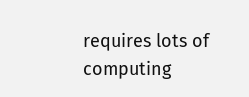requires lots of computing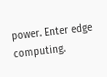power. Enter edge computing.